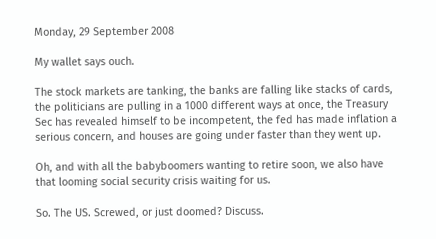Monday, 29 September 2008

My wallet says ouch.

The stock markets are tanking, the banks are falling like stacks of cards, the politicians are pulling in a 1000 different ways at once, the Treasury Sec has revealed himself to be incompetent, the fed has made inflation a serious concern, and houses are going under faster than they went up.

Oh, and with all the babyboomers wanting to retire soon, we also have that looming social security crisis waiting for us.

So. The US. Screwed, or just doomed? Discuss.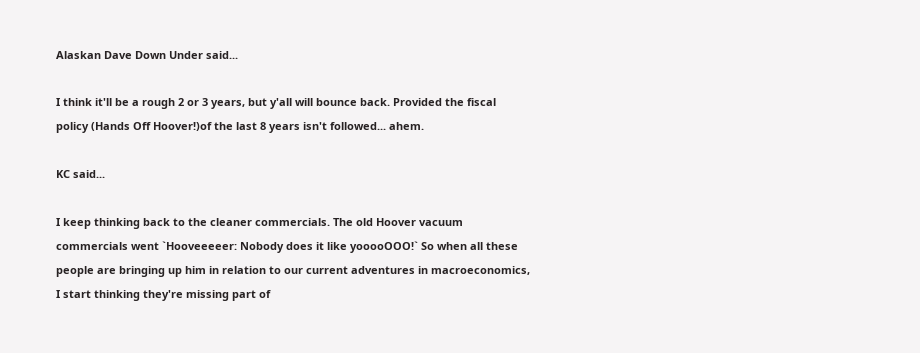Alaskan Dave Down Under said...

I think it'll be a rough 2 or 3 years, but y'all will bounce back. Provided the fiscal policy (Hands Off Hoover!)of the last 8 years isn't followed... ahem.

KC said...

I keep thinking back to the cleaner commercials. The old Hoover vacuum commercials went `Hooveeeeer: Nobody does it like yooooOOO!` So when all these people are bringing up him in relation to our current adventures in macroeconomics, I start thinking they're missing part of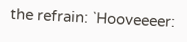the refrain: `Hooveeeer: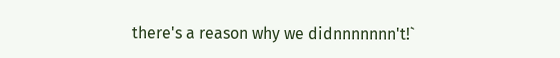there's a reason why we didnnnnnnn't!`